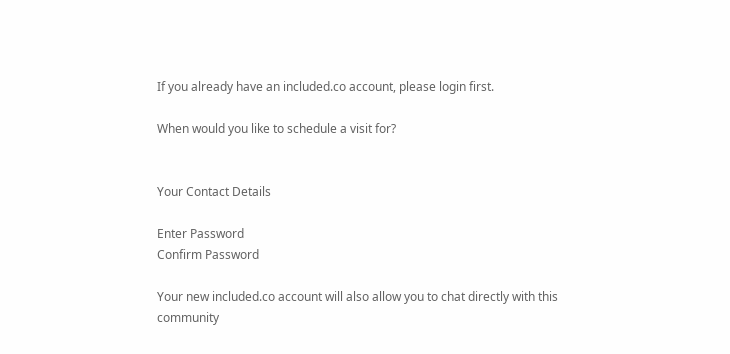If you already have an included.co account, please login first.

When would you like to schedule a visit for?


Your Contact Details

Enter Password
Confirm Password

Your new included.co account will also allow you to chat directly with this community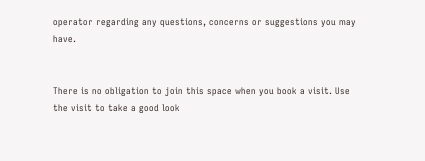operator regarding any questions, concerns or suggestions you may have.


There is no obligation to join this space when you book a visit. Use the visit to take a good look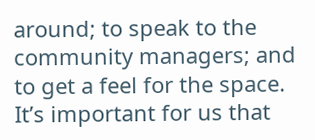around; to speak to the community managers; and to get a feel for the space. It’s important for us that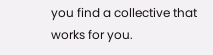you find a collective that works for you.